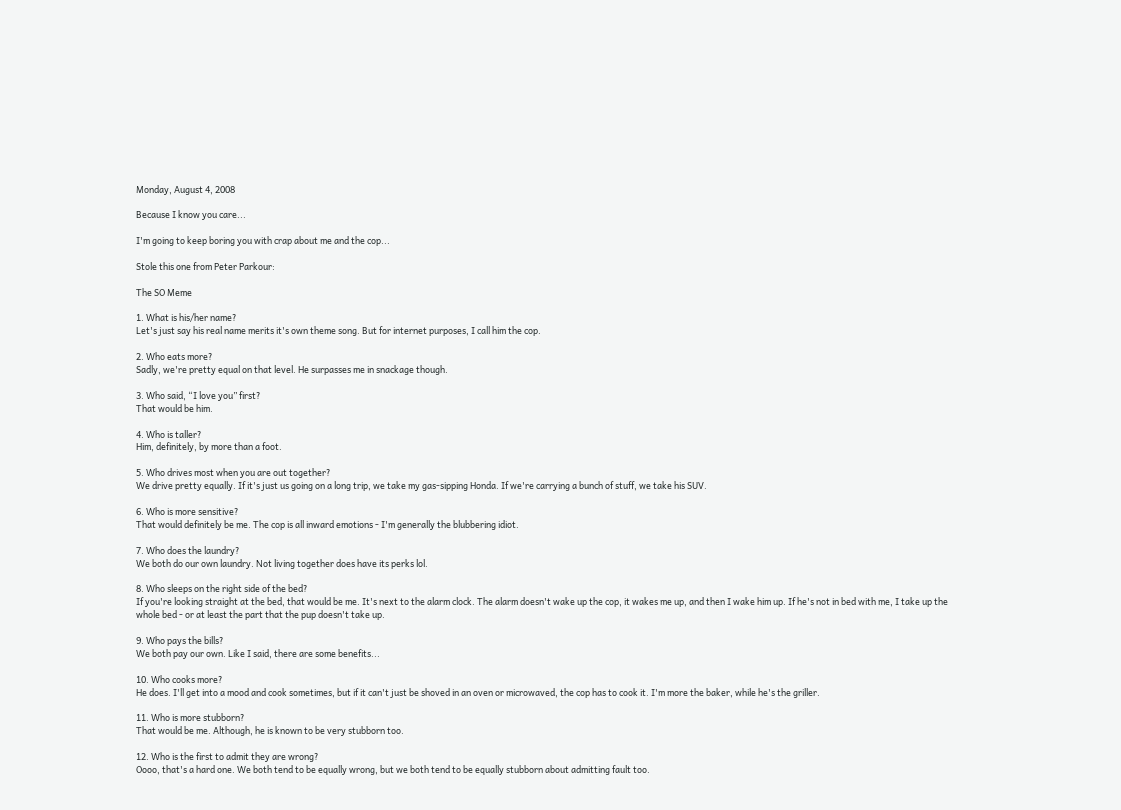Monday, August 4, 2008

Because I know you care...

I'm going to keep boring you with crap about me and the cop...

Stole this one from Peter Parkour:

The SO Meme

1. What is his/her name?
Let's just say his real name merits it's own theme song. But for internet purposes, I call him the cop.

2. Who eats more?
Sadly, we're pretty equal on that level. He surpasses me in snackage though.

3. Who said, “I love you” first?
That would be him.

4. Who is taller?
Him, definitely, by more than a foot.

5. Who drives most when you are out together?
We drive pretty equally. If it's just us going on a long trip, we take my gas-sipping Honda. If we're carrying a bunch of stuff, we take his SUV.

6. Who is more sensitive?
That would definitely be me. The cop is all inward emotions - I'm generally the blubbering idiot.

7. Who does the laundry?
We both do our own laundry. Not living together does have its perks lol.

8. Who sleeps on the right side of the bed?
If you're looking straight at the bed, that would be me. It's next to the alarm clock. The alarm doesn't wake up the cop, it wakes me up, and then I wake him up. If he's not in bed with me, I take up the whole bed - or at least the part that the pup doesn't take up.

9. Who pays the bills?
We both pay our own. Like I said, there are some benefits...

10. Who cooks more?
He does. I'll get into a mood and cook sometimes, but if it can't just be shoved in an oven or microwaved, the cop has to cook it. I'm more the baker, while he's the griller.

11. Who is more stubborn?
That would be me. Although, he is known to be very stubborn too.

12. Who is the first to admit they are wrong?
Oooo, that's a hard one. We both tend to be equally wrong, but we both tend to be equally stubborn about admitting fault too.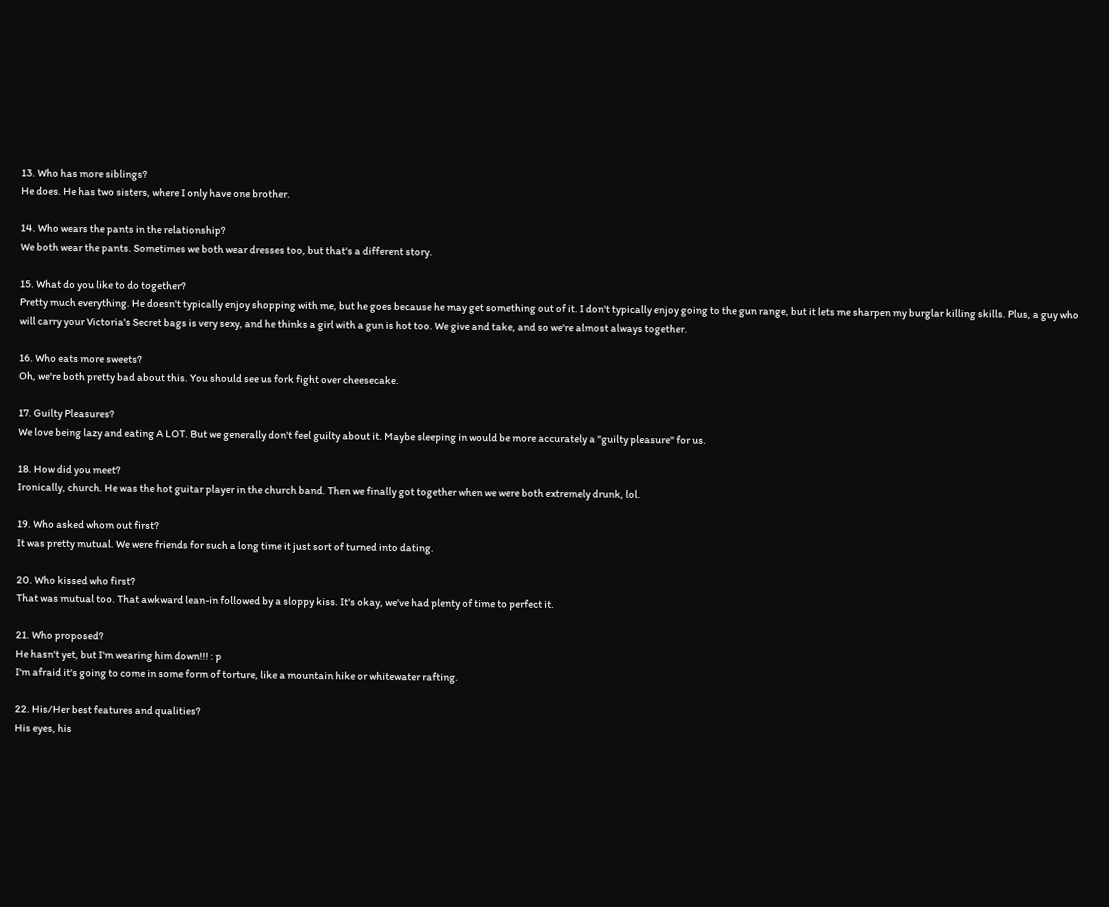13. Who has more siblings?
He does. He has two sisters, where I only have one brother.

14. Who wears the pants in the relationship?
We both wear the pants. Sometimes we both wear dresses too, but that's a different story.

15. What do you like to do together?
Pretty much everything. He doesn't typically enjoy shopping with me, but he goes because he may get something out of it. I don't typically enjoy going to the gun range, but it lets me sharpen my burglar killing skills. Plus, a guy who will carry your Victoria's Secret bags is very sexy, and he thinks a girl with a gun is hot too. We give and take, and so we're almost always together.

16. Who eats more sweets?
Oh, we're both pretty bad about this. You should see us fork fight over cheesecake.

17. Guilty Pleasures?
We love being lazy and eating A LOT. But we generally don't feel guilty about it. Maybe sleeping in would be more accurately a "guilty pleasure" for us.

18. How did you meet?
Ironically, church. He was the hot guitar player in the church band. Then we finally got together when we were both extremely drunk, lol.

19. Who asked whom out first?
It was pretty mutual. We were friends for such a long time it just sort of turned into dating.

20. Who kissed who first?
That was mutual too. That awkward lean-in followed by a sloppy kiss. It's okay, we've had plenty of time to perfect it.

21. Who proposed?
He hasn't yet, but I'm wearing him down!!! : p
I'm afraid it's going to come in some form of torture, like a mountain hike or whitewater rafting.

22. His/Her best features and qualities?
His eyes, his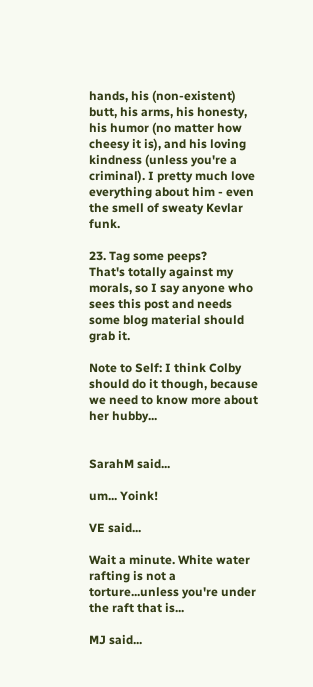hands, his (non-existent) butt, his arms, his honesty, his humor (no matter how cheesy it is), and his loving kindness (unless you're a criminal). I pretty much love everything about him - even the smell of sweaty Kevlar funk.

23. Tag some peeps?
That's totally against my morals, so I say anyone who sees this post and needs some blog material should grab it.

Note to Self: I think Colby should do it though, because we need to know more about her hubby...


SarahM said...

um... Yoink!

VE said...

Wait a minute. White water rafting is not a torture...unless you're under the raft that is...

MJ said...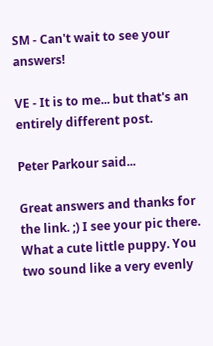SM - Can't wait to see your answers!

VE - It is to me... but that's an entirely different post.

Peter Parkour said...

Great answers and thanks for the link. ;) I see your pic there. What a cute little puppy. You two sound like a very evenly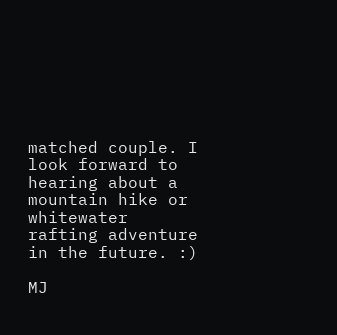matched couple. I look forward to hearing about a mountain hike or whitewater rafting adventure in the future. :)

MJ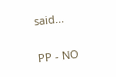said...

PP - NO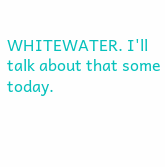WHITEWATER. I'll talk about that some today.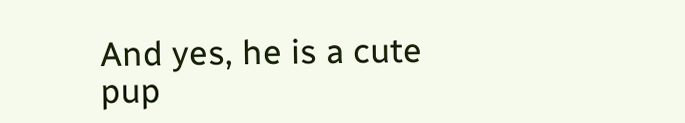And yes, he is a cute pup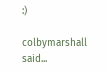:)

colbymarshall said...